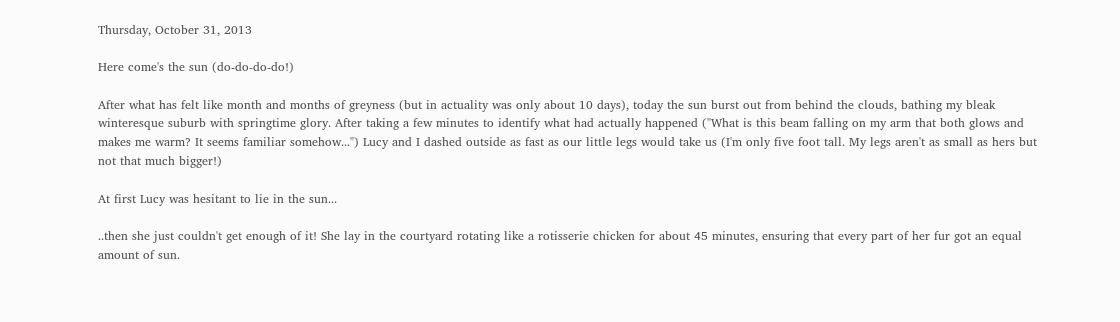Thursday, October 31, 2013

Here come's the sun (do-do-do-do!)

After what has felt like month and months of greyness (but in actuality was only about 10 days), today the sun burst out from behind the clouds, bathing my bleak winteresque suburb with springtime glory. After taking a few minutes to identify what had actually happened ("What is this beam falling on my arm that both glows and makes me warm? It seems familiar somehow...") Lucy and I dashed outside as fast as our little legs would take us (I'm only five foot tall. My legs aren't as small as hers but not that much bigger!)

At first Lucy was hesitant to lie in the sun...

..then she just couldn't get enough of it! She lay in the courtyard rotating like a rotisserie chicken for about 45 minutes, ensuring that every part of her fur got an equal amount of sun.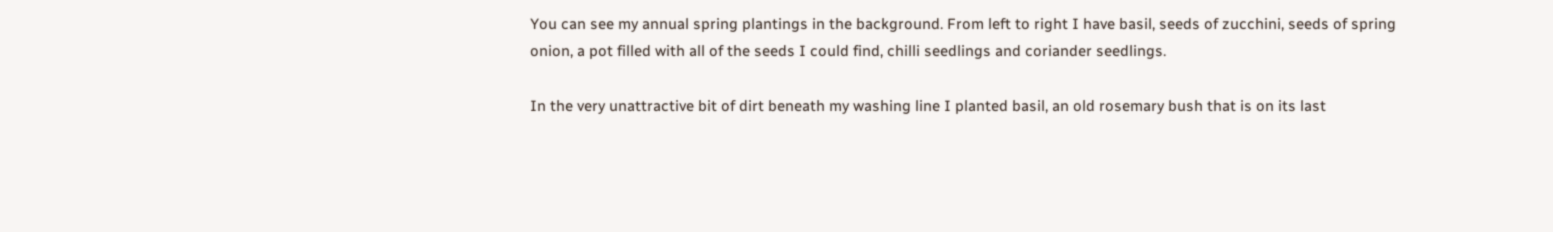You can see my annual spring plantings in the background. From left to right I have basil, seeds of zucchini, seeds of spring onion, a pot filled with all of the seeds I could find, chilli seedlings and coriander seedlings.

In the very unattractive bit of dirt beneath my washing line I planted basil, an old rosemary bush that is on its last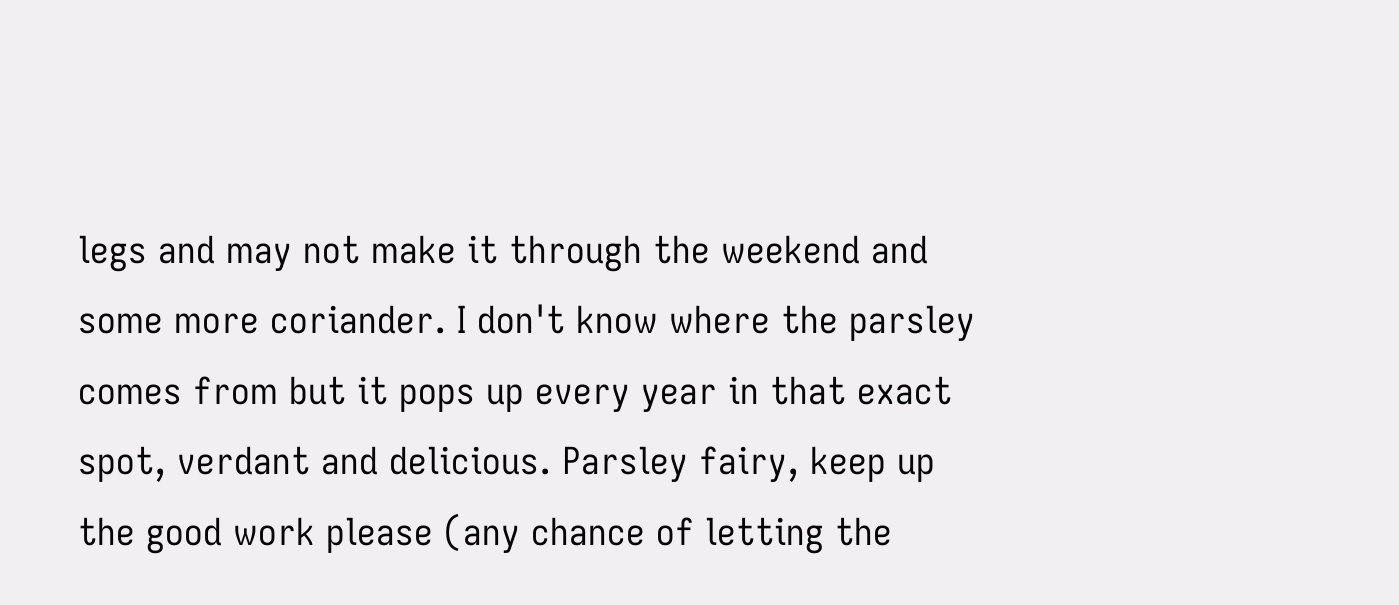legs and may not make it through the weekend and some more coriander. I don't know where the parsley comes from but it pops up every year in that exact spot, verdant and delicious. Parsley fairy, keep up the good work please (any chance of letting the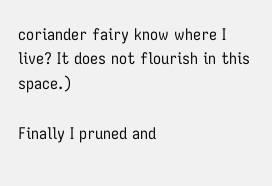coriander fairy know where I live? It does not flourish in this space.)

Finally I pruned and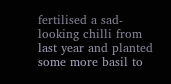fertilised a sad-looking chilli from last year and planted some more basil to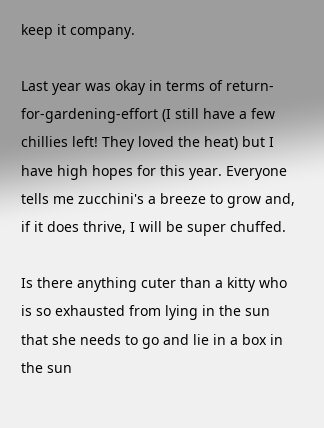keep it company.

Last year was okay in terms of return-for-gardening-effort (I still have a few chillies left! They loved the heat) but I have high hopes for this year. Everyone tells me zucchini's a breeze to grow and, if it does thrive, I will be super chuffed.

Is there anything cuter than a kitty who is so exhausted from lying in the sun that she needs to go and lie in a box in the sun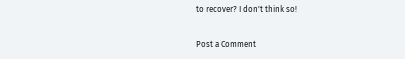to recover? I don't think so!


Post a Comment